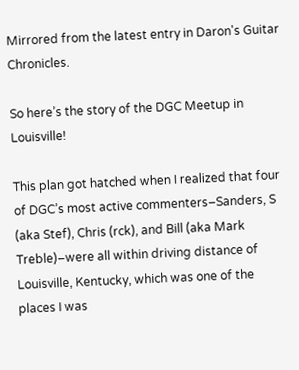Mirrored from the latest entry in Daron's Guitar Chronicles.

So here’s the story of the DGC Meetup in Louisville!

This plan got hatched when I realized that four of DGC’s most active commenters–Sanders, S (aka Stef), Chris (rck), and Bill (aka Mark Treble)–were all within driving distance of Louisville, Kentucky, which was one of the places I was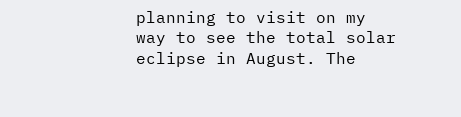planning to visit on my way to see the total solar eclipse in August. The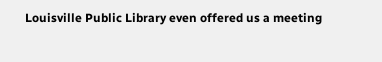Louisville Public Library even offered us a meeting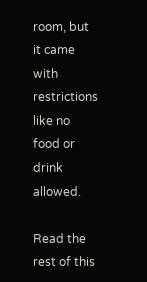room, but it came with restrictions like no food or drink allowed.

Read the rest of this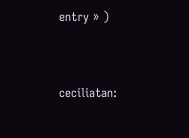entry » )


ceciliatan: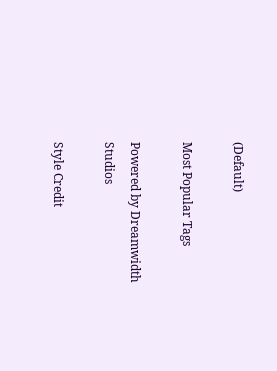(Default)

Most Popular Tags

Powered by Dreamwidth Studios

Style Credit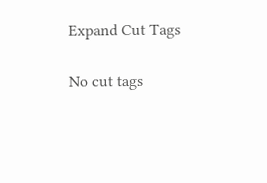Expand Cut Tags

No cut tags